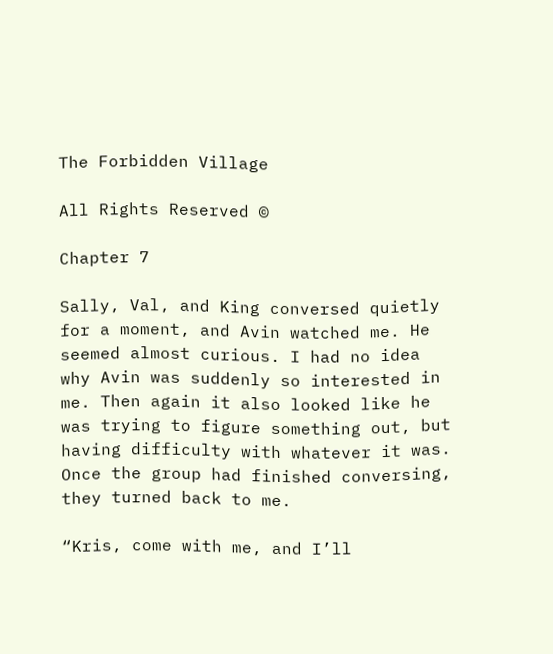The Forbidden Village

All Rights Reserved ©

Chapter 7

Sally, Val, and King conversed quietly for a moment, and Avin watched me. He seemed almost curious. I had no idea why Avin was suddenly so interested in me. Then again it also looked like he was trying to figure something out, but having difficulty with whatever it was. Once the group had finished conversing, they turned back to me.

“Kris, come with me, and I’ll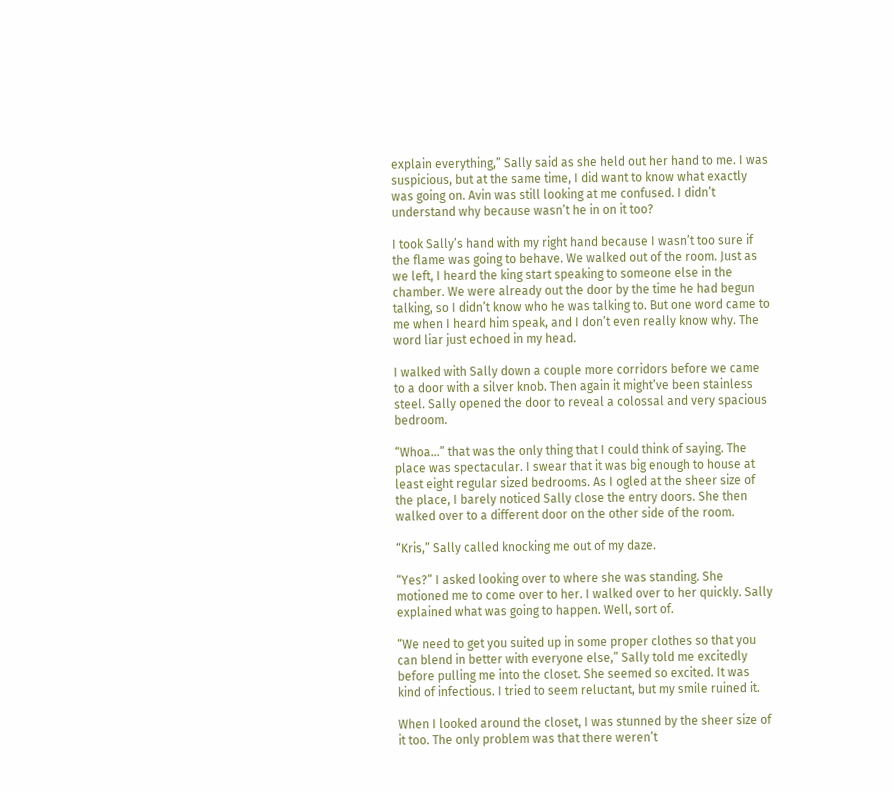explain everything,” Sally said as she held out her hand to me. I was suspicious, but at the same time, I did want to know what exactly was going on. Avin was still looking at me confused. I didn’t understand why because wasn’t he in on it too?

I took Sally’s hand with my right hand because I wasn’t too sure if the flame was going to behave. We walked out of the room. Just as we left, I heard the king start speaking to someone else in the chamber. We were already out the door by the time he had begun talking, so I didn’t know who he was talking to. But one word came to me when I heard him speak, and I don’t even really know why. The word liar just echoed in my head.

I walked with Sally down a couple more corridors before we came to a door with a silver knob. Then again it might’ve been stainless steel. Sally opened the door to reveal a colossal and very spacious bedroom.

“Whoa…” that was the only thing that I could think of saying. The place was spectacular. I swear that it was big enough to house at least eight regular sized bedrooms. As I ogled at the sheer size of the place, I barely noticed Sally close the entry doors. She then walked over to a different door on the other side of the room.

“Kris,” Sally called knocking me out of my daze.

“Yes?” I asked looking over to where she was standing. She motioned me to come over to her. I walked over to her quickly. Sally explained what was going to happen. Well, sort of.

“We need to get you suited up in some proper clothes so that you can blend in better with everyone else,” Sally told me excitedly before pulling me into the closet. She seemed so excited. It was kind of infectious. I tried to seem reluctant, but my smile ruined it.

When I looked around the closet, I was stunned by the sheer size of it too. The only problem was that there weren’t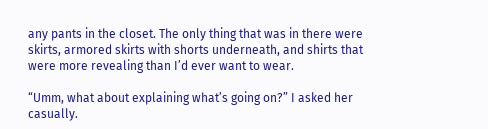any pants in the closet. The only thing that was in there were skirts, armored skirts with shorts underneath, and shirts that were more revealing than I’d ever want to wear.

“Umm, what about explaining what’s going on?” I asked her casually.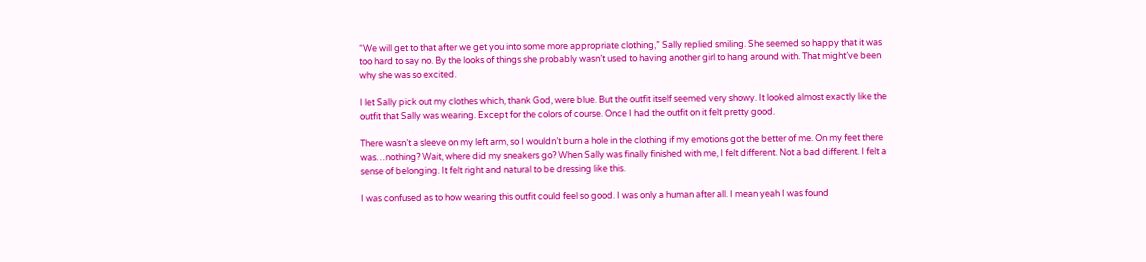“We will get to that after we get you into some more appropriate clothing,” Sally replied smiling. She seemed so happy that it was too hard to say no. By the looks of things she probably wasn’t used to having another girl to hang around with. That might’ve been why she was so excited.

I let Sally pick out my clothes which, thank God, were blue. But the outfit itself seemed very showy. It looked almost exactly like the outfit that Sally was wearing. Except for the colors of course. Once I had the outfit on it felt pretty good.

There wasn’t a sleeve on my left arm, so I wouldn’t burn a hole in the clothing if my emotions got the better of me. On my feet there was…nothing? Wait, where did my sneakers go? When Sally was finally finished with me, I felt different. Not a bad different. I felt a sense of belonging. It felt right and natural to be dressing like this.

I was confused as to how wearing this outfit could feel so good. I was only a human after all. I mean yeah I was found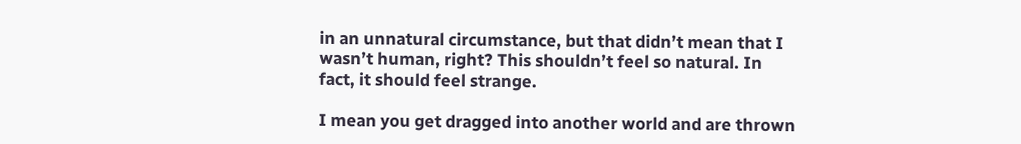in an unnatural circumstance, but that didn’t mean that I wasn’t human, right? This shouldn’t feel so natural. In fact, it should feel strange.

I mean you get dragged into another world and are thrown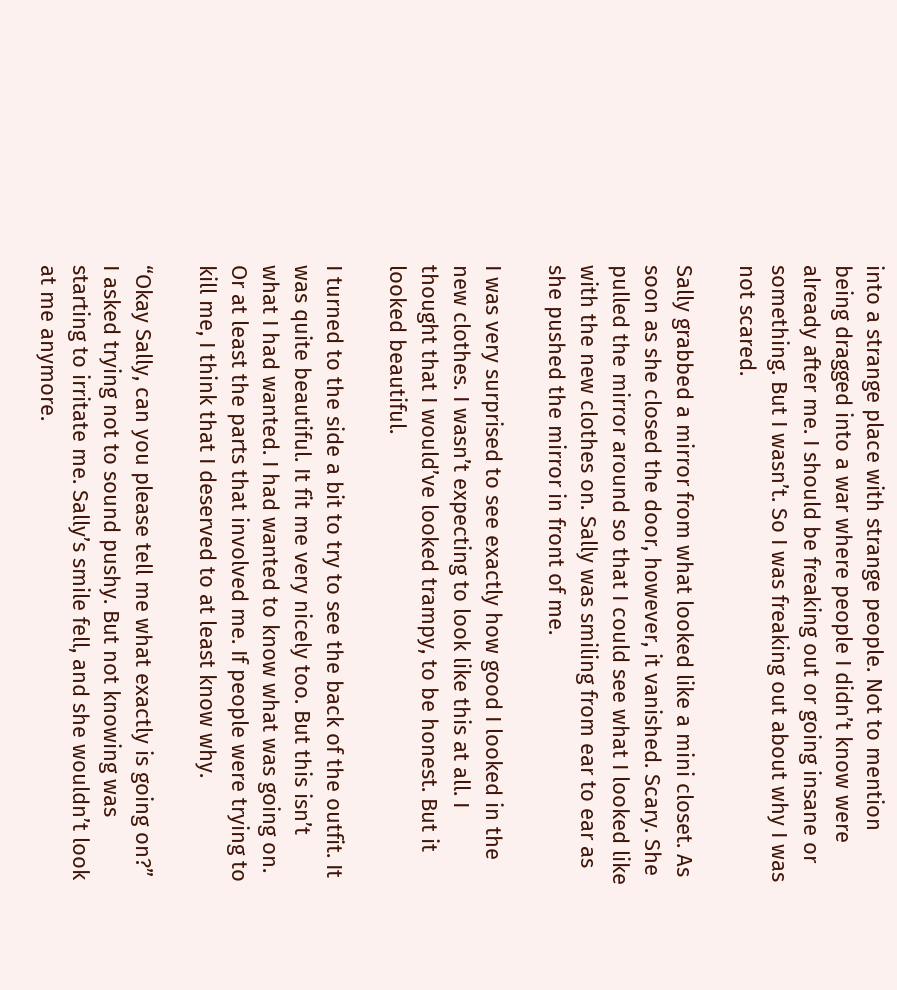into a strange place with strange people. Not to mention being dragged into a war where people I didn’t know were already after me. I should be freaking out or going insane or something. But I wasn’t. So I was freaking out about why I was not scared.

Sally grabbed a mirror from what looked like a mini closet. As soon as she closed the door, however, it vanished. Scary. She pulled the mirror around so that I could see what I looked like with the new clothes on. Sally was smiling from ear to ear as she pushed the mirror in front of me.

I was very surprised to see exactly how good I looked in the new clothes. I wasn’t expecting to look like this at all. I thought that I would’ve looked trampy, to be honest. But it looked beautiful.

I turned to the side a bit to try to see the back of the outfit. It was quite beautiful. It fit me very nicely too. But this isn’t what I had wanted. I had wanted to know what was going on. Or at least the parts that involved me. If people were trying to kill me, I think that I deserved to at least know why.

“Okay Sally, can you please tell me what exactly is going on?” I asked trying not to sound pushy. But not knowing was starting to irritate me. Sally’s smile fell, and she wouldn’t look at me anymore.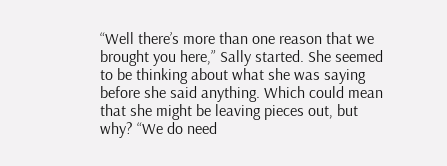“Well there’s more than one reason that we brought you here,” Sally started. She seemed to be thinking about what she was saying before she said anything. Which could mean that she might be leaving pieces out, but why? “We do need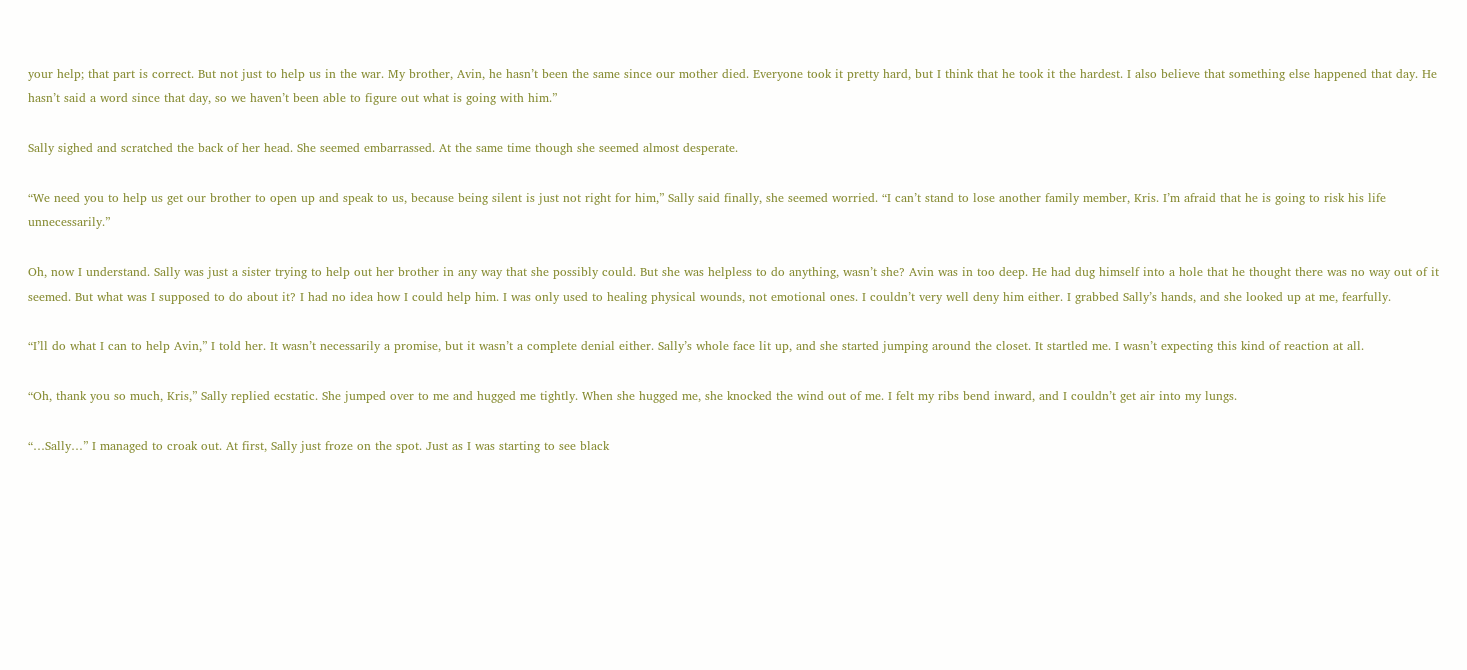your help; that part is correct. But not just to help us in the war. My brother, Avin, he hasn’t been the same since our mother died. Everyone took it pretty hard, but I think that he took it the hardest. I also believe that something else happened that day. He hasn’t said a word since that day, so we haven’t been able to figure out what is going with him.”

Sally sighed and scratched the back of her head. She seemed embarrassed. At the same time though she seemed almost desperate.

“We need you to help us get our brother to open up and speak to us, because being silent is just not right for him,” Sally said finally, she seemed worried. “I can’t stand to lose another family member, Kris. I’m afraid that he is going to risk his life unnecessarily.”

Oh, now I understand. Sally was just a sister trying to help out her brother in any way that she possibly could. But she was helpless to do anything, wasn’t she? Avin was in too deep. He had dug himself into a hole that he thought there was no way out of it seemed. But what was I supposed to do about it? I had no idea how I could help him. I was only used to healing physical wounds, not emotional ones. I couldn’t very well deny him either. I grabbed Sally’s hands, and she looked up at me, fearfully.

“I’ll do what I can to help Avin,” I told her. It wasn’t necessarily a promise, but it wasn’t a complete denial either. Sally’s whole face lit up, and she started jumping around the closet. It startled me. I wasn’t expecting this kind of reaction at all.

“Oh, thank you so much, Kris,” Sally replied ecstatic. She jumped over to me and hugged me tightly. When she hugged me, she knocked the wind out of me. I felt my ribs bend inward, and I couldn’t get air into my lungs.

“…Sally…” I managed to croak out. At first, Sally just froze on the spot. Just as I was starting to see black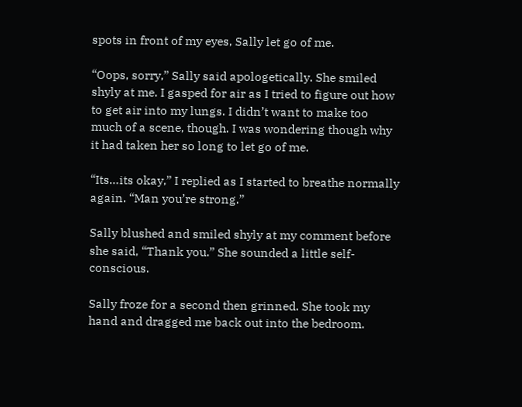spots in front of my eyes, Sally let go of me.

“Oops, sorry,” Sally said apologetically. She smiled shyly at me. I gasped for air as I tried to figure out how to get air into my lungs. I didn’t want to make too much of a scene, though. I was wondering though why it had taken her so long to let go of me.

“Its…its okay,” I replied as I started to breathe normally again. “Man you’re strong.”

Sally blushed and smiled shyly at my comment before she said, “Thank you.” She sounded a little self-conscious.

Sally froze for a second then grinned. She took my hand and dragged me back out into the bedroom.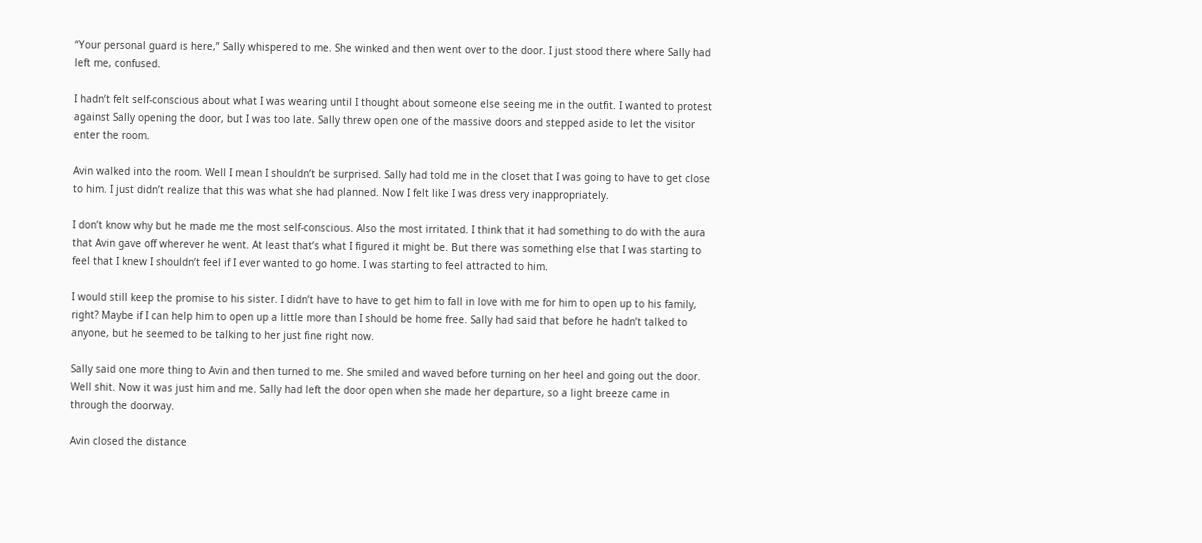“Your personal guard is here,” Sally whispered to me. She winked and then went over to the door. I just stood there where Sally had left me, confused.

I hadn’t felt self-conscious about what I was wearing until I thought about someone else seeing me in the outfit. I wanted to protest against Sally opening the door, but I was too late. Sally threw open one of the massive doors and stepped aside to let the visitor enter the room.

Avin walked into the room. Well I mean I shouldn’t be surprised. Sally had told me in the closet that I was going to have to get close to him. I just didn’t realize that this was what she had planned. Now I felt like I was dress very inappropriately.

I don’t know why but he made me the most self-conscious. Also the most irritated. I think that it had something to do with the aura that Avin gave off wherever he went. At least that’s what I figured it might be. But there was something else that I was starting to feel that I knew I shouldn’t feel if I ever wanted to go home. I was starting to feel attracted to him.

I would still keep the promise to his sister. I didn’t have to have to get him to fall in love with me for him to open up to his family, right? Maybe if I can help him to open up a little more than I should be home free. Sally had said that before he hadn’t talked to anyone, but he seemed to be talking to her just fine right now.

Sally said one more thing to Avin and then turned to me. She smiled and waved before turning on her heel and going out the door. Well shit. Now it was just him and me. Sally had left the door open when she made her departure, so a light breeze came in through the doorway.

Avin closed the distance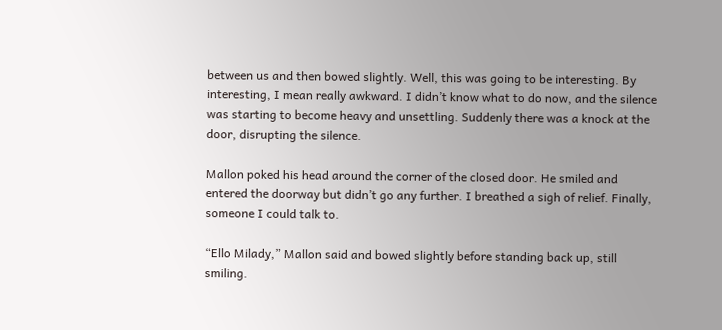between us and then bowed slightly. Well, this was going to be interesting. By interesting, I mean really awkward. I didn’t know what to do now, and the silence was starting to become heavy and unsettling. Suddenly there was a knock at the door, disrupting the silence.

Mallon poked his head around the corner of the closed door. He smiled and entered the doorway but didn’t go any further. I breathed a sigh of relief. Finally, someone I could talk to.

“Ello Milady,” Mallon said and bowed slightly before standing back up, still smiling.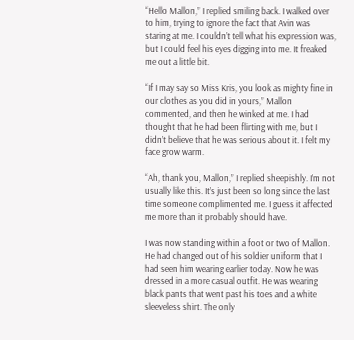“Hello Mallon,” I replied smiling back. I walked over to him, trying to ignore the fact that Avin was staring at me. I couldn’t tell what his expression was, but I could feel his eyes digging into me. It freaked me out a little bit.

“If I may say so Miss Kris, you look as mighty fine in our clothes as you did in yours,” Mallon commented, and then he winked at me. I had thought that he had been flirting with me, but I didn’t believe that he was serious about it. I felt my face grow warm.

“Ah, thank you, Mallon,” I replied sheepishly. I’m not usually like this. It’s just been so long since the last time someone complimented me. I guess it affected me more than it probably should have.

I was now standing within a foot or two of Mallon. He had changed out of his soldier uniform that I had seen him wearing earlier today. Now he was dressed in a more casual outfit. He was wearing black pants that went past his toes and a white sleeveless shirt. The only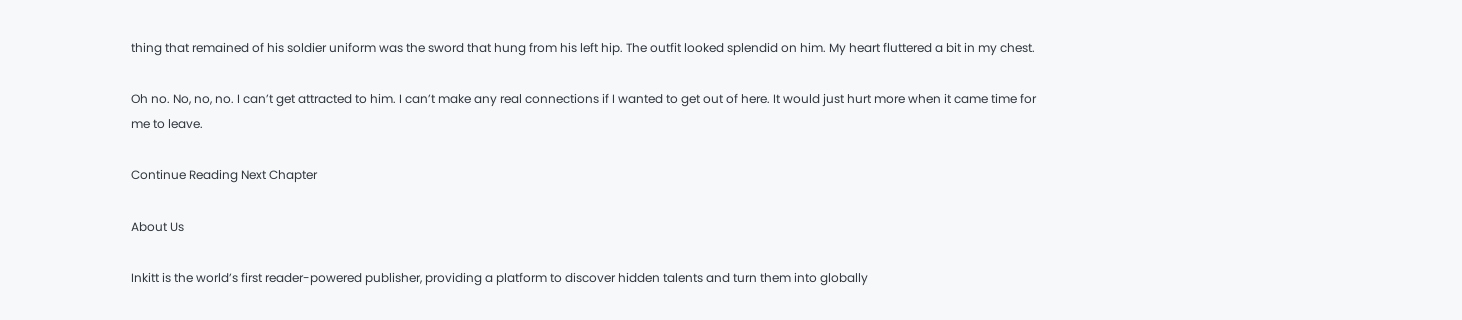thing that remained of his soldier uniform was the sword that hung from his left hip. The outfit looked splendid on him. My heart fluttered a bit in my chest.

Oh no. No, no, no. I can’t get attracted to him. I can’t make any real connections if I wanted to get out of here. It would just hurt more when it came time for me to leave.

Continue Reading Next Chapter

About Us

Inkitt is the world’s first reader-powered publisher, providing a platform to discover hidden talents and turn them into globally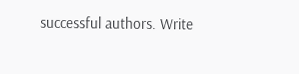successful authors. Write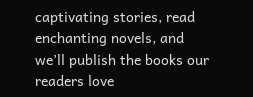captivating stories, read enchanting novels, and we’ll publish the books our readers love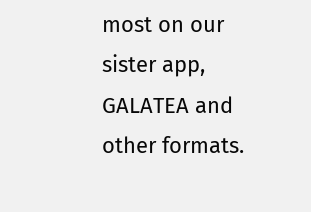most on our sister app, GALATEA and other formats.